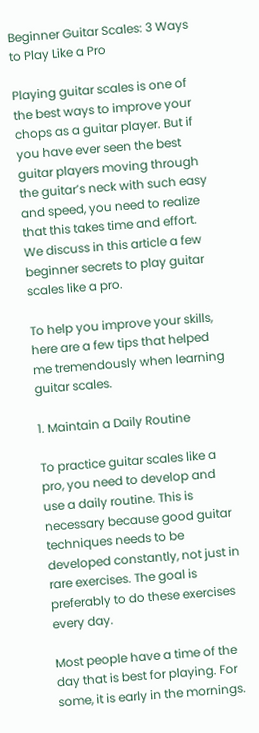Beginner Guitar Scales: 3 Ways to Play Like a Pro

Playing guitar scales is one of the best ways to improve your chops as a guitar player. But if you have ever seen the best guitar players moving through the guitar’s neck with such easy and speed, you need to realize that this takes time and effort. We discuss in this article a few beginner secrets to play guitar scales like a pro.

To help you improve your skills, here are a few tips that helped me tremendously when learning guitar scales.

1. Maintain a Daily Routine

To practice guitar scales like a pro, you need to develop and use a daily routine. This is necessary because good guitar techniques needs to be developed constantly, not just in rare exercises. The goal is preferably to do these exercises every day.

Most people have a time of the day that is best for playing. For some, it is early in the mornings.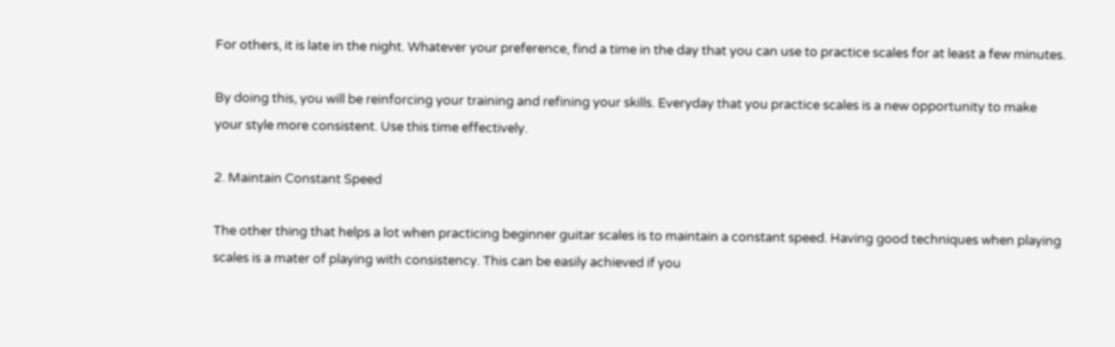For others, it is late in the night. Whatever your preference, find a time in the day that you can use to practice scales for at least a few minutes.

By doing this, you will be reinforcing your training and refining your skills. Everyday that you practice scales is a new opportunity to make your style more consistent. Use this time effectively.

2. Maintain Constant Speed

The other thing that helps a lot when practicing beginner guitar scales is to maintain a constant speed. Having good techniques when playing scales is a mater of playing with consistency. This can be easily achieved if you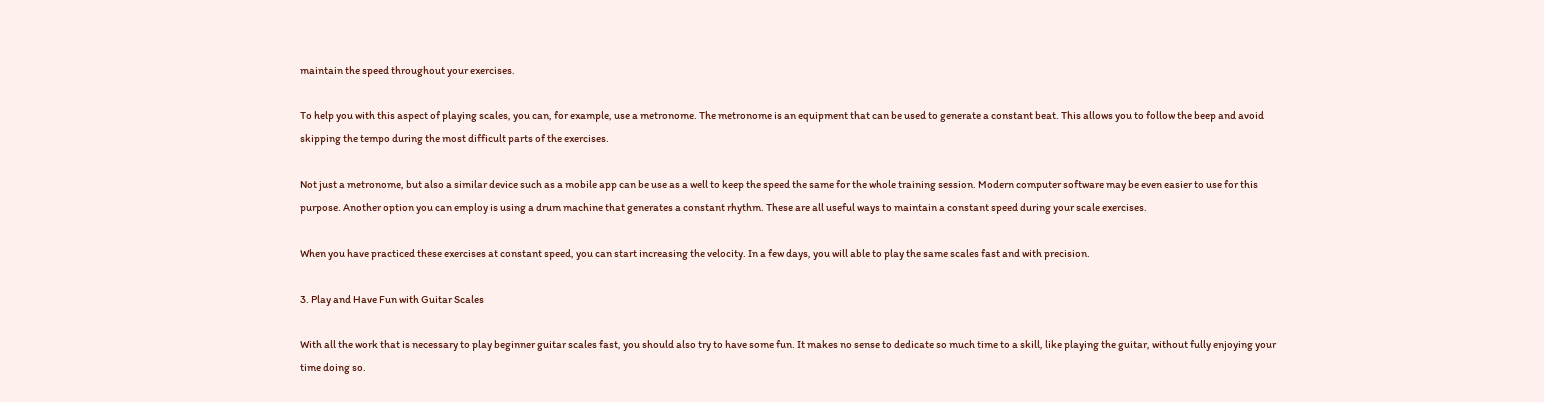maintain the speed throughout your exercises.

To help you with this aspect of playing scales, you can, for example, use a metronome. The metronome is an equipment that can be used to generate a constant beat. This allows you to follow the beep and avoid skipping the tempo during the most difficult parts of the exercises.

Not just a metronome, but also a similar device such as a mobile app can be use as a well to keep the speed the same for the whole training session. Modern computer software may be even easier to use for this purpose. Another option you can employ is using a drum machine that generates a constant rhythm. These are all useful ways to maintain a constant speed during your scale exercises.

When you have practiced these exercises at constant speed, you can start increasing the velocity. In a few days, you will able to play the same scales fast and with precision.

3. Play and Have Fun with Guitar Scales

With all the work that is necessary to play beginner guitar scales fast, you should also try to have some fun. It makes no sense to dedicate so much time to a skill, like playing the guitar, without fully enjoying your time doing so.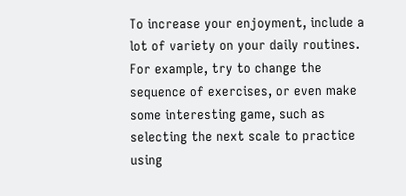To increase your enjoyment, include a lot of variety on your daily routines. For example, try to change the sequence of exercises, or even make some interesting game, such as selecting the next scale to practice using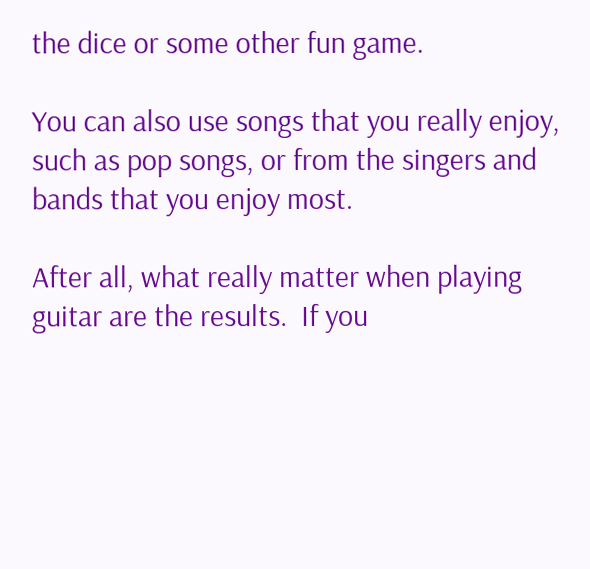the dice or some other fun game.

You can also use songs that you really enjoy, such as pop songs, or from the singers and bands that you enjoy most.

After all, what really matter when playing guitar are the results.  If you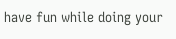have fun while doing your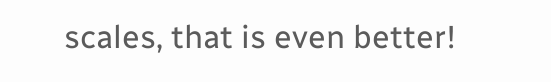scales, that is even better!